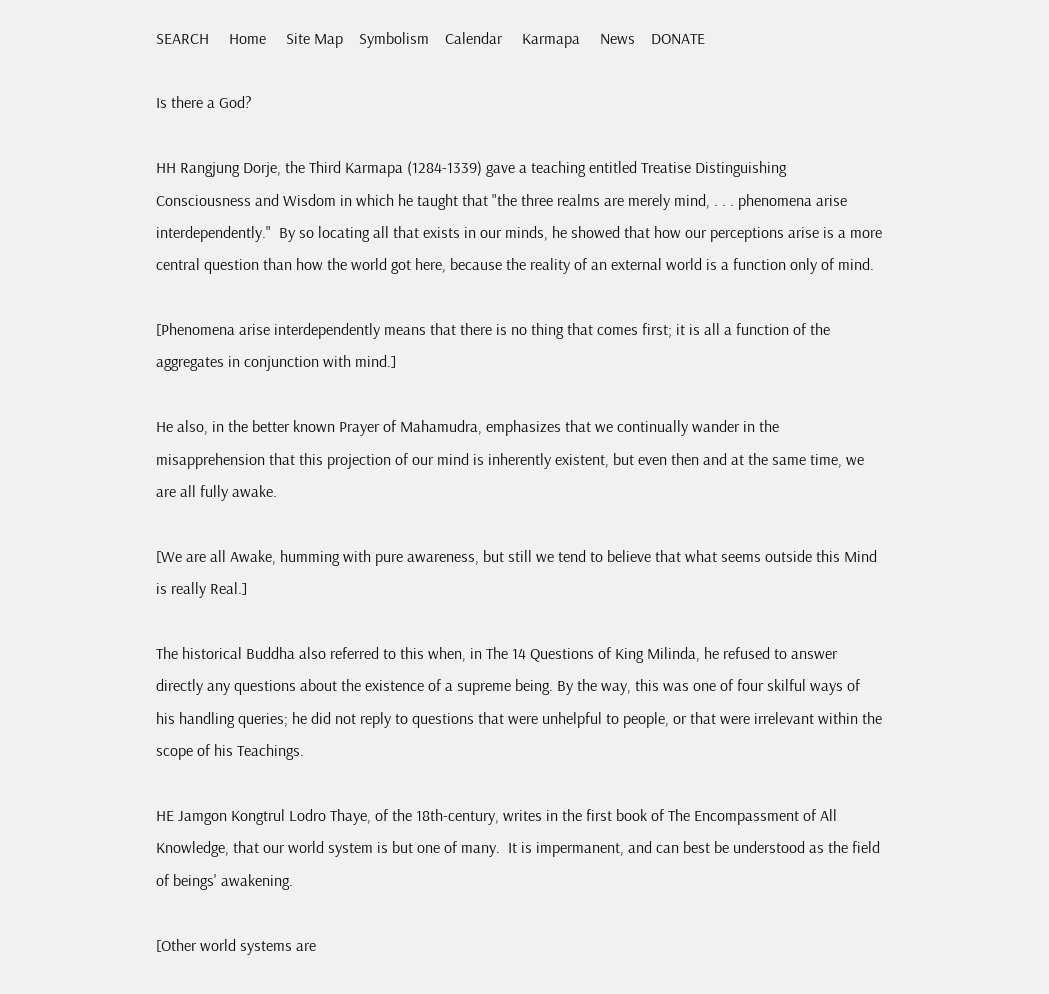SEARCH     Home     Site Map    Symbolism    Calendar     Karmapa     News    DONATE

Is there a God?

HH Rangjung Dorje, the Third Karmapa (1284-1339) gave a teaching entitled Treatise Distinguishing Consciousness and Wisdom in which he taught that "the three realms are merely mind, . . . phenomena arise interdependently."  By so locating all that exists in our minds, he showed that how our perceptions arise is a more central question than how the world got here, because the reality of an external world is a function only of mind.

[Phenomena arise interdependently means that there is no thing that comes first; it is all a function of the aggregates in conjunction with mind.]

He also, in the better known Prayer of Mahamudra, emphasizes that we continually wander in the misapprehension that this projection of our mind is inherently existent, but even then and at the same time, we are all fully awake.

[We are all Awake, humming with pure awareness, but still we tend to believe that what seems outside this Mind is really Real.]

The historical Buddha also referred to this when, in The 14 Questions of King Milinda, he refused to answer directly any questions about the existence of a supreme being. By the way, this was one of four skilful ways of his handling queries; he did not reply to questions that were unhelpful to people, or that were irrelevant within the scope of his Teachings.

HE Jamgon Kongtrul Lodro Thaye, of the 18th-century, writes in the first book of The Encompassment of All Knowledge, that our world system is but one of many.  It is impermanent, and can best be understood as the field of beings' awakening.

[Other world systems are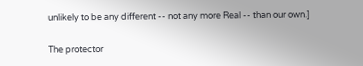unlikely to be any different -- not any more Real -- than our own.]

The protector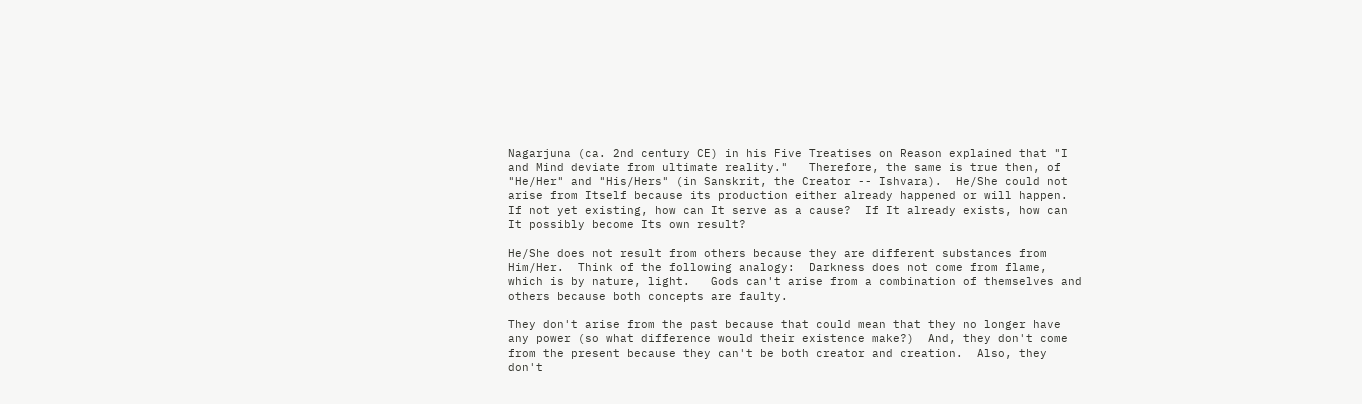Nagarjuna (ca. 2nd century CE) in his Five Treatises on Reason explained that "I and Mind deviate from ultimate reality."   Therefore, the same is true then, of "He/Her" and "His/Hers" (in Sanskrit, the Creator -- Ishvara).  He/She could not arise from Itself because its production either already happened or will happen.  If not yet existing, how can It serve as a cause?  If It already exists, how can It possibly become Its own result?

He/She does not result from others because they are different substances from Him/Her.  Think of the following analogy:  Darkness does not come from flame, which is by nature, light.   Gods can't arise from a combination of themselves and others because both concepts are faulty.

They don't arise from the past because that could mean that they no longer have any power (so what difference would their existence make?)  And, they don't come from the present because they can't be both creator and creation.  Also, they don't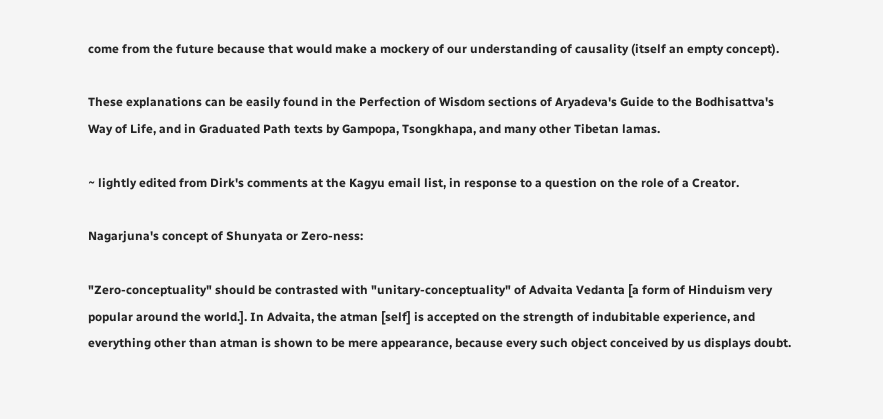come from the future because that would make a mockery of our understanding of causality (itself an empty concept).

These explanations can be easily found in the Perfection of Wisdom sections of Aryadeva's Guide to the Bodhisattva's Way of Life, and in Graduated Path texts by Gampopa, Tsongkhapa, and many other Tibetan lamas.

~ lightly edited from Dirk's comments at the Kagyu email list, in response to a question on the role of a Creator.

Nagarjuna's concept of Shunyata or Zero-ness:

"Zero-conceptuality" should be contrasted with "unitary-conceptuality" of Advaita Vedanta [a form of Hinduism very popular around the world.]. In Advaita, the atman [self] is accepted on the strength of indubitable experience, and everything other than atman is shown to be mere appearance, because every such object conceived by us displays doubt.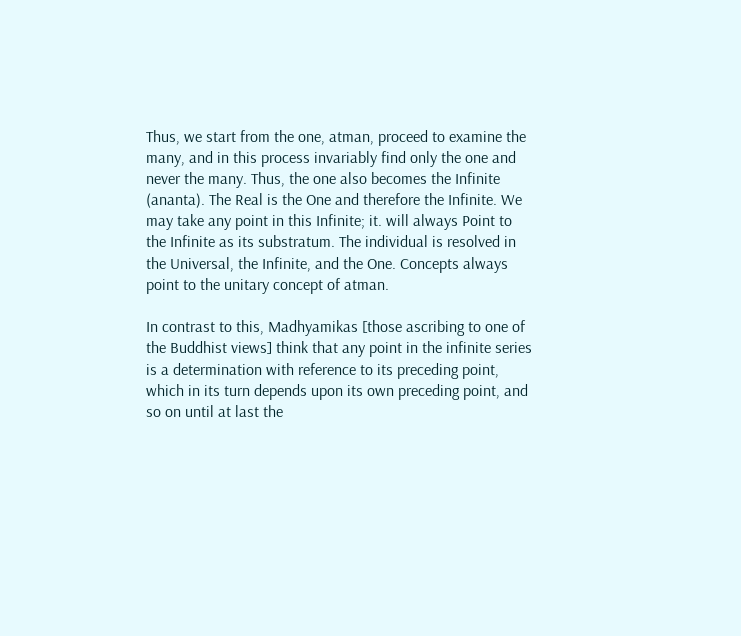Thus, we start from the one, atman, proceed to examine the many, and in this process invariably find only the one and never the many. Thus, the one also becomes the Infinite (ananta). The Real is the One and therefore the Infinite. We may take any point in this Infinite; it. will always Point to the Infinite as its substratum. The individual is resolved in the Universal, the Infinite, and the One. Concepts always point to the unitary concept of atman.

In contrast to this, Madhyamikas [those ascribing to one of the Buddhist views] think that any point in the infinite series is a determination with reference to its preceding point, which in its turn depends upon its own preceding point, and so on until at last the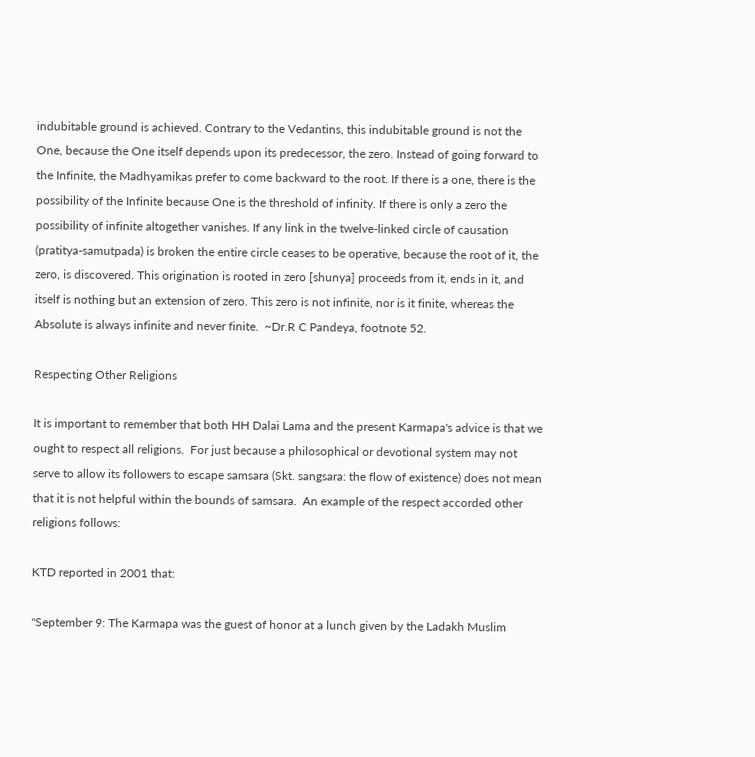indubitable ground is achieved. Contrary to the Vedantins, this indubitable ground is not the One, because the One itself depends upon its predecessor, the zero. Instead of going forward to the Infinite, the Madhyamikas prefer to come backward to the root. If there is a one, there is the possibility of the Infinite because One is the threshold of infinity. If there is only a zero the possibility of infinite altogether vanishes. If any link in the twelve-linked circle of causation (pratitya-samutpada) is broken the entire circle ceases to be operative, because the root of it, the zero, is discovered. This origination is rooted in zero [shunya] proceeds from it, ends in it, and itself is nothing but an extension of zero. This zero is not infinite, nor is it finite, whereas the Absolute is always infinite and never finite.  ~Dr.R C Pandeya, footnote 52.

Respecting Other Religions

It is important to remember that both HH Dalai Lama and the present Karmapa's advice is that we ought to respect all religions.  For just because a philosophical or devotional system may not serve to allow its followers to escape samsara (Skt. sangsara: the flow of existence) does not mean that it is not helpful within the bounds of samsara.  An example of the respect accorded other religions follows:

KTD reported in 2001 that:

"September 9: The Karmapa was the guest of honor at a lunch given by the Ladakh Muslim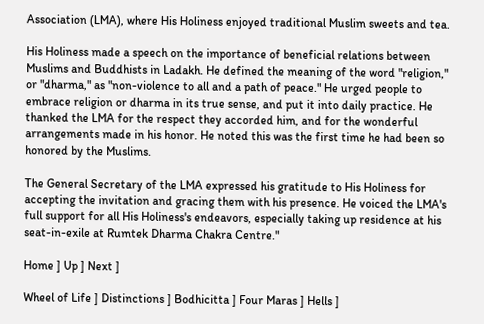Association (LMA), where His Holiness enjoyed traditional Muslim sweets and tea.

His Holiness made a speech on the importance of beneficial relations between Muslims and Buddhists in Ladakh. He defined the meaning of the word "religion," or "dharma," as "non-violence to all and a path of peace." He urged people to embrace religion or dharma in its true sense, and put it into daily practice. He thanked the LMA for the respect they accorded him, and for the wonderful arrangements made in his honor. He noted this was the first time he had been so honored by the Muslims.

The General Secretary of the LMA expressed his gratitude to His Holiness for accepting the invitation and gracing them with his presence. He voiced the LMA's full support for all His Holiness's endeavors, especially taking up residence at his seat-in-exile at Rumtek Dharma Chakra Centre."

Home ] Up ] Next ]

Wheel of Life ] Distinctions ] Bodhicitta ] Four Maras ] Hells ]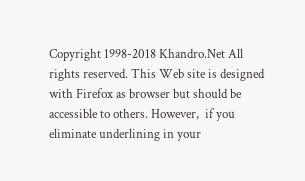Copyright 1998-2018 Khandro.Net All rights reserved. This Web site is designed with Firefox as browser but should be accessible to others. However,  if you eliminate underlining in your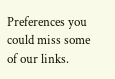Preferences you could miss some of our links.